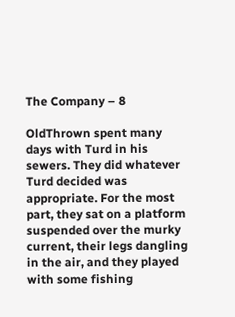The Company – 8

OldThrown spent many days with Turd in his sewers. They did whatever Turd decided was appropriate. For the most part, they sat on a platform suspended over the murky current, their legs dangling in the air, and they played with some fishing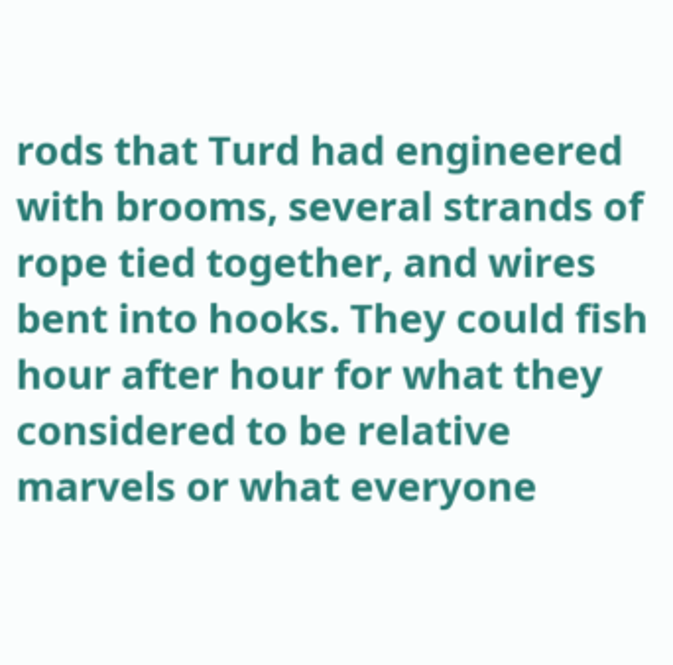rods that Turd had engineered with brooms, several strands of rope tied together, and wires bent into hooks. They could fish hour after hour for what they considered to be relative marvels or what everyone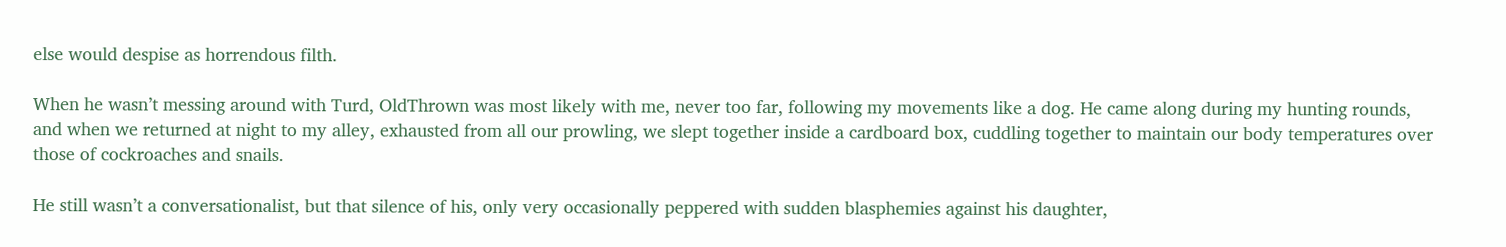else would despise as horrendous filth.

When he wasn’t messing around with Turd, OldThrown was most likely with me, never too far, following my movements like a dog. He came along during my hunting rounds, and when we returned at night to my alley, exhausted from all our prowling, we slept together inside a cardboard box, cuddling together to maintain our body temperatures over those of cockroaches and snails.

He still wasn’t a conversationalist, but that silence of his, only very occasionally peppered with sudden blasphemies against his daughter,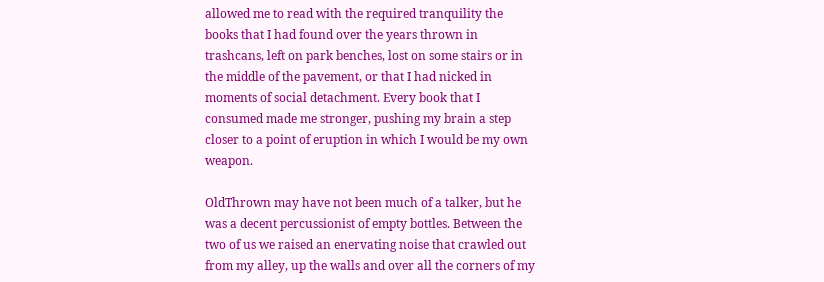allowed me to read with the required tranquility the books that I had found over the years thrown in trashcans, left on park benches, lost on some stairs or in the middle of the pavement, or that I had nicked in moments of social detachment. Every book that I consumed made me stronger, pushing my brain a step closer to a point of eruption in which I would be my own weapon.

OldThrown may have not been much of a talker, but he was a decent percussionist of empty bottles. Between the two of us we raised an enervating noise that crawled out from my alley, up the walls and over all the corners of my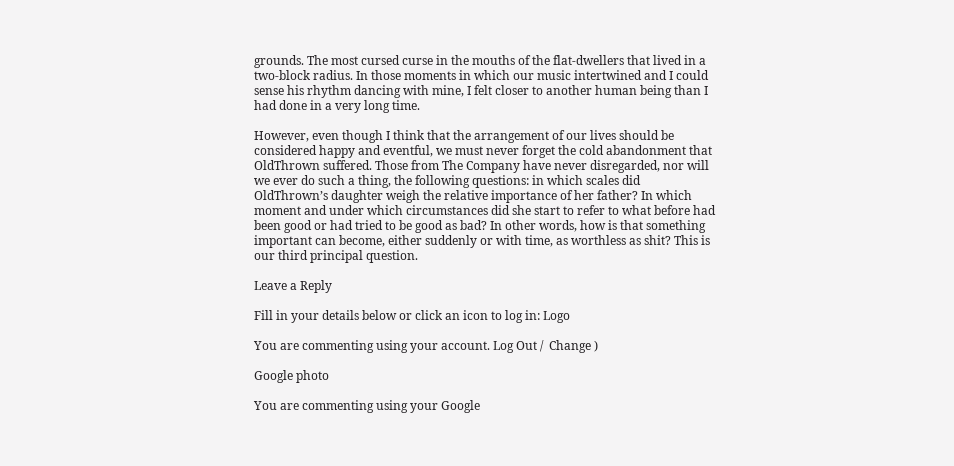grounds. The most cursed curse in the mouths of the flat-dwellers that lived in a two-block radius. In those moments in which our music intertwined and I could sense his rhythm dancing with mine, I felt closer to another human being than I had done in a very long time.

However, even though I think that the arrangement of our lives should be considered happy and eventful, we must never forget the cold abandonment that OldThrown suffered. Those from The Company have never disregarded, nor will we ever do such a thing, the following questions: in which scales did OldThrown’s daughter weigh the relative importance of her father? In which moment and under which circumstances did she start to refer to what before had been good or had tried to be good as bad? In other words, how is that something important can become, either suddenly or with time, as worthless as shit? This is our third principal question.

Leave a Reply

Fill in your details below or click an icon to log in: Logo

You are commenting using your account. Log Out /  Change )

Google photo

You are commenting using your Google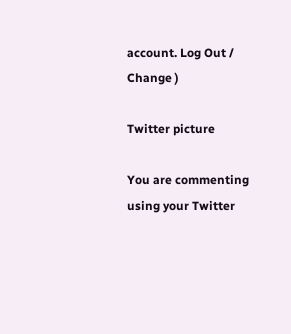account. Log Out /  Change )

Twitter picture

You are commenting using your Twitter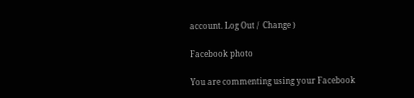account. Log Out /  Change )

Facebook photo

You are commenting using your Facebook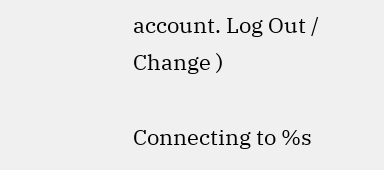account. Log Out /  Change )

Connecting to %s